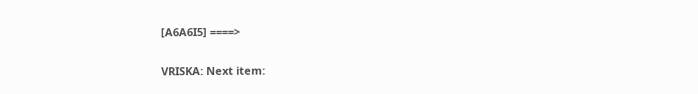[A6A6I5] ====>

VRISKA: Next item: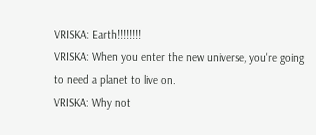VRISKA: Earth!!!!!!!!
VRISKA: When you enter the new universe, you're going to need a planet to live on.
VRISKA: Why not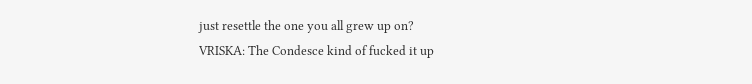just resettle the one you all grew up on?
VRISKA: The Condesce kind of fucked it up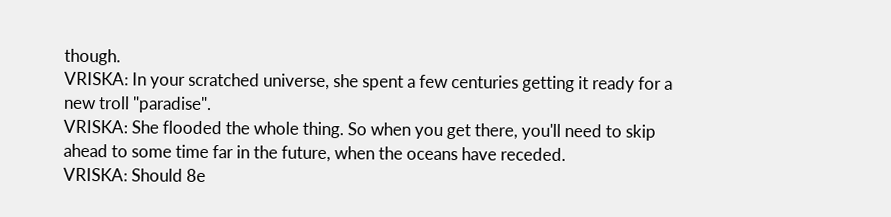though.
VRISKA: In your scratched universe, she spent a few centuries getting it ready for a new troll "paradise".
VRISKA: She flooded the whole thing. So when you get there, you'll need to skip ahead to some time far in the future, when the oceans have receded.
VRISKA: Should 8e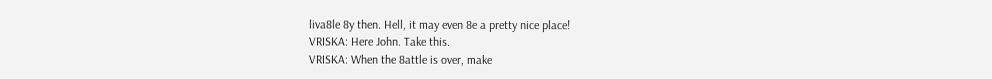liva8le 8y then. Hell, it may even 8e a pretty nice place!
VRISKA: Here John. Take this.
VRISKA: When the 8attle is over, make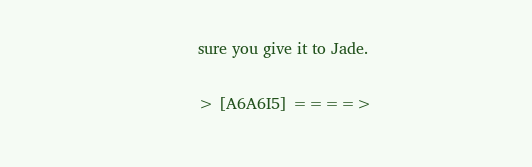sure you give it to Jade.

> [A6A6I5] ====>